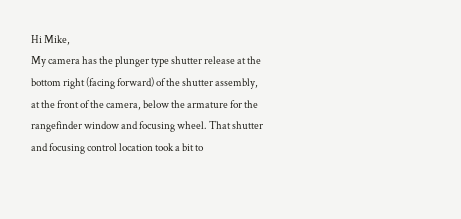Hi Mike,
My camera has the plunger type shutter release at the bottom right (facing forward) of the shutter assembly, at the front of the camera, below the armature for the rangefinder window and focusing wheel. That shutter and focusing control location took a bit to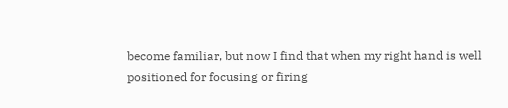become familiar, but now I find that when my right hand is well positioned for focusing or firing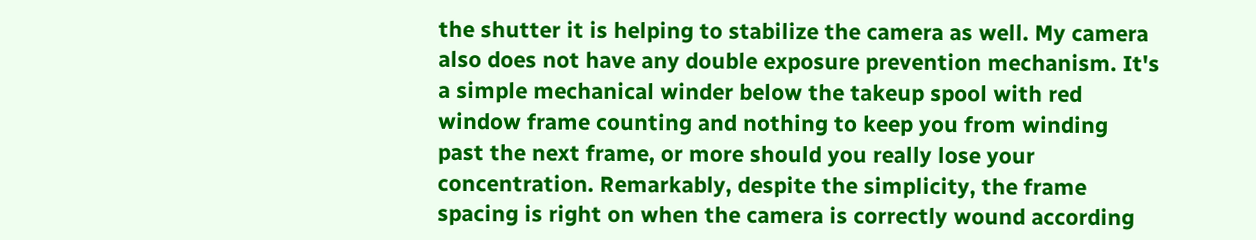the shutter it is helping to stabilize the camera as well. My camera also does not have any double exposure prevention mechanism. It's a simple mechanical winder below the takeup spool with red window frame counting and nothing to keep you from winding past the next frame, or more should you really lose your concentration. Remarkably, despite the simplicity, the frame spacing is right on when the camera is correctly wound according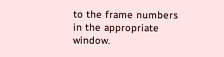to the frame numbers in the appropriate window.